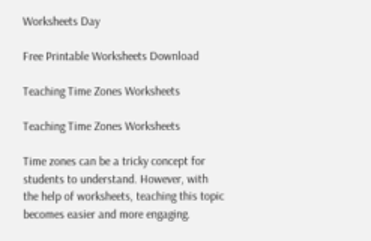Worksheets Day

Free Printable Worksheets Download

Teaching Time Zones Worksheets

Teaching Time Zones Worksheets

Time zones can be a tricky concept for students to understand. However, with the help of worksheets, teaching this topic becomes easier and more engaging.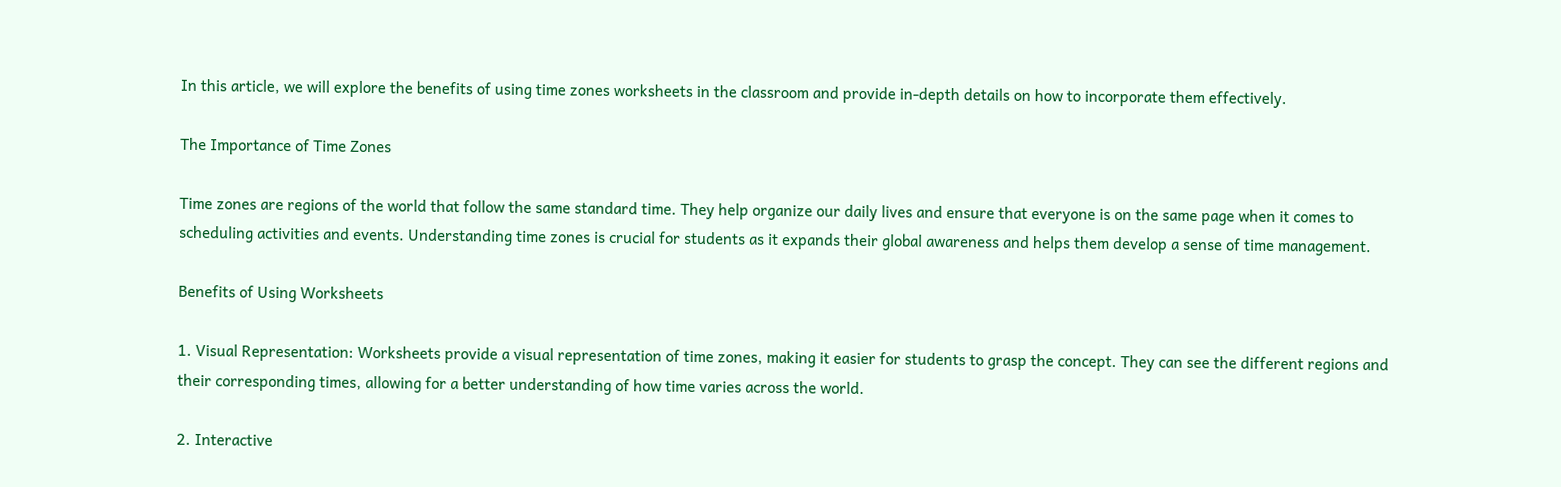In this article, we will explore the benefits of using time zones worksheets in the classroom and provide in-depth details on how to incorporate them effectively.

The Importance of Time Zones

Time zones are regions of the world that follow the same standard time. They help organize our daily lives and ensure that everyone is on the same page when it comes to scheduling activities and events. Understanding time zones is crucial for students as it expands their global awareness and helps them develop a sense of time management.

Benefits of Using Worksheets

1. Visual Representation: Worksheets provide a visual representation of time zones, making it easier for students to grasp the concept. They can see the different regions and their corresponding times, allowing for a better understanding of how time varies across the world.

2. Interactive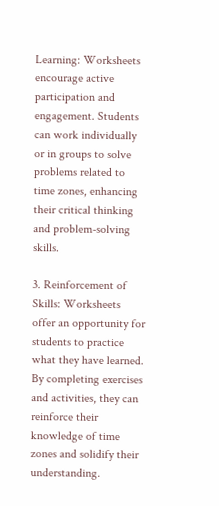Learning: Worksheets encourage active participation and engagement. Students can work individually or in groups to solve problems related to time zones, enhancing their critical thinking and problem-solving skills.

3. Reinforcement of Skills: Worksheets offer an opportunity for students to practice what they have learned. By completing exercises and activities, they can reinforce their knowledge of time zones and solidify their understanding.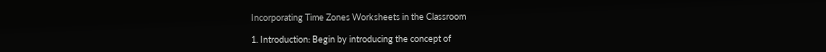Incorporating Time Zones Worksheets in the Classroom

1. Introduction: Begin by introducing the concept of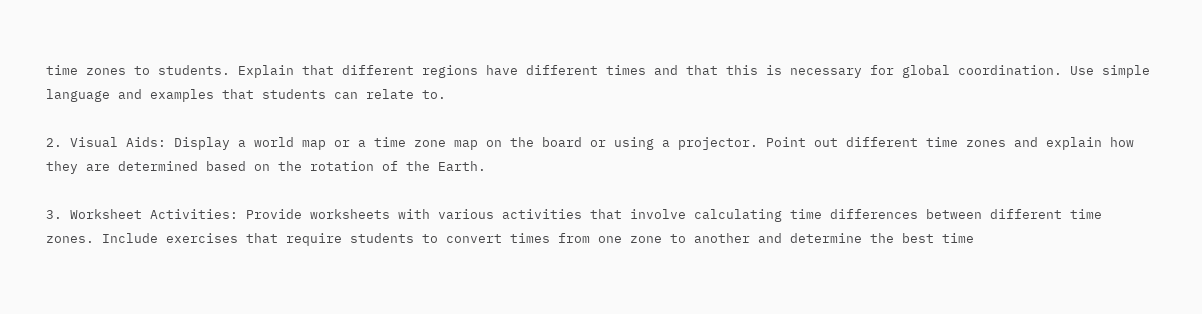time zones to students. Explain that different regions have different times and that this is necessary for global coordination. Use simple language and examples that students can relate to.

2. Visual Aids: Display a world map or a time zone map on the board or using a projector. Point out different time zones and explain how they are determined based on the rotation of the Earth.

3. Worksheet Activities: Provide worksheets with various activities that involve calculating time differences between different time zones. Include exercises that require students to convert times from one zone to another and determine the best time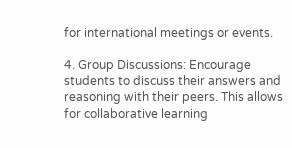for international meetings or events.

4. Group Discussions: Encourage students to discuss their answers and reasoning with their peers. This allows for collaborative learning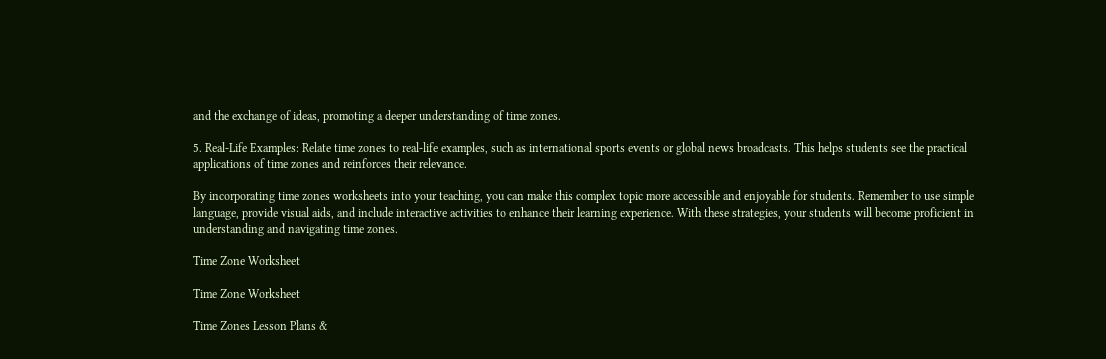and the exchange of ideas, promoting a deeper understanding of time zones.

5. Real-Life Examples: Relate time zones to real-life examples, such as international sports events or global news broadcasts. This helps students see the practical applications of time zones and reinforces their relevance.

By incorporating time zones worksheets into your teaching, you can make this complex topic more accessible and enjoyable for students. Remember to use simple language, provide visual aids, and include interactive activities to enhance their learning experience. With these strategies, your students will become proficient in understanding and navigating time zones.

Time Zone Worksheet

Time Zone Worksheet

Time Zones Lesson Plans &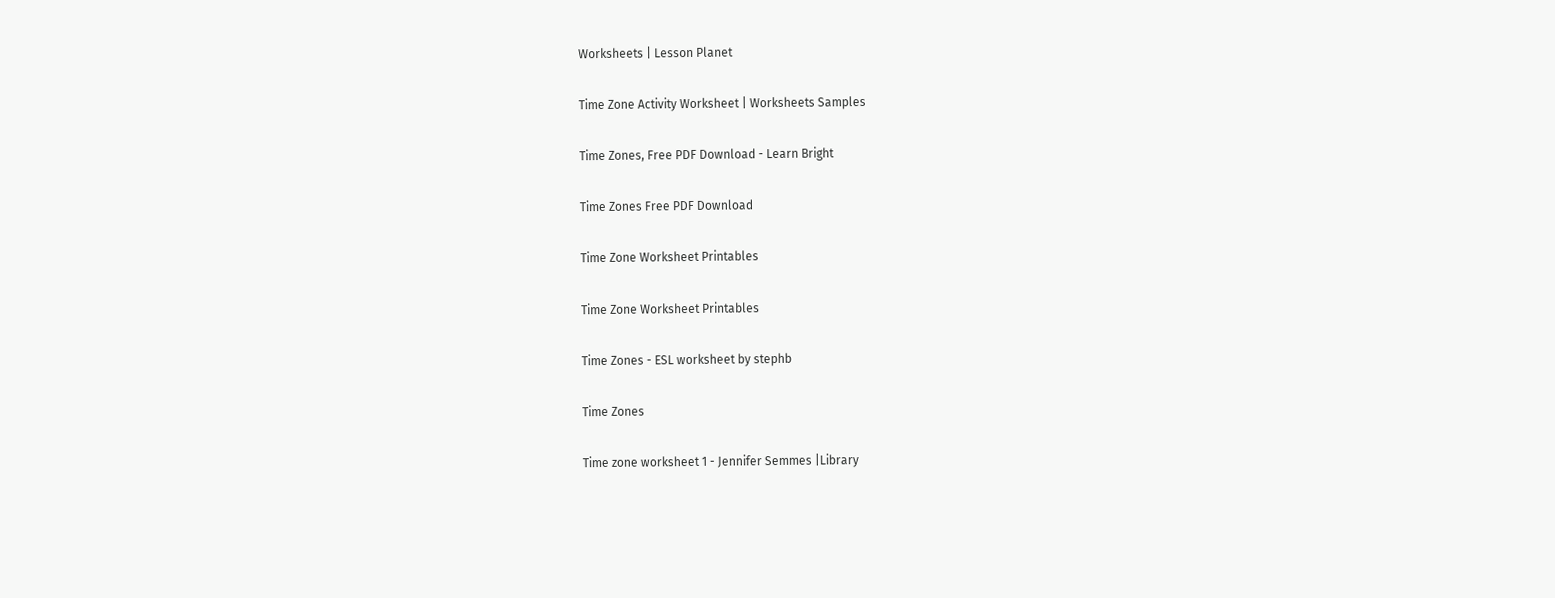Worksheets | Lesson Planet

Time Zone Activity Worksheet | Worksheets Samples

Time Zones, Free PDF Download - Learn Bright

Time Zones Free PDF Download

Time Zone Worksheet Printables

Time Zone Worksheet Printables

Time Zones - ESL worksheet by stephb

Time Zones

Time zone worksheet 1 - Jennifer Semmes |Library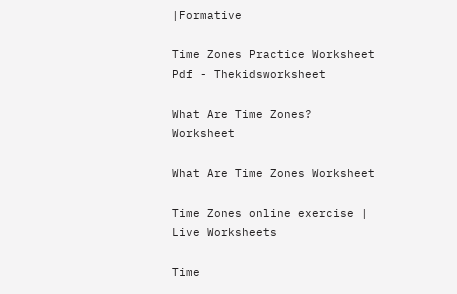|Formative

Time Zones Practice Worksheet Pdf - Thekidsworksheet

What Are Time Zones? Worksheet

What Are Time Zones Worksheet

Time Zones online exercise | Live Worksheets

Time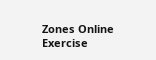Zones Online Exercise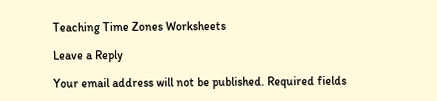Teaching Time Zones Worksheets

Leave a Reply

Your email address will not be published. Required fields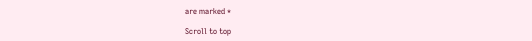are marked *

Scroll to top